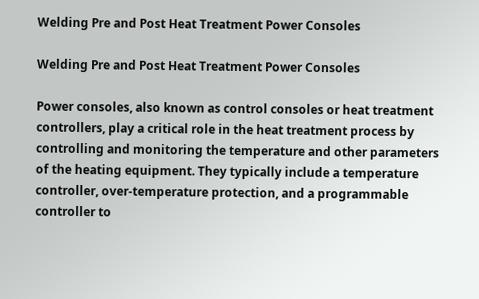Welding Pre and Post Heat Treatment Power Consoles

Welding Pre and Post Heat Treatment Power Consoles

Power consoles, also known as control consoles or heat treatment controllers, play a critical role in the heat treatment process by controlling and monitoring the temperature and other parameters of the heating equipment. They typically include a temperature controller, over-temperature protection, and a programmable controller to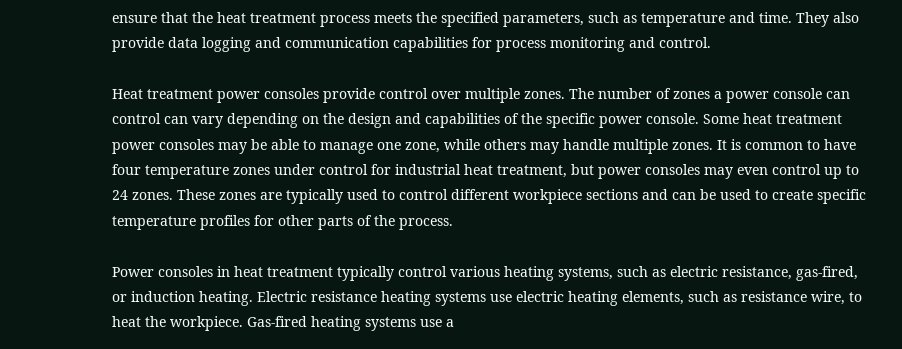ensure that the heat treatment process meets the specified parameters, such as temperature and time. They also provide data logging and communication capabilities for process monitoring and control.

Heat treatment power consoles provide control over multiple zones. The number of zones a power console can control can vary depending on the design and capabilities of the specific power console. Some heat treatment power consoles may be able to manage one zone, while others may handle multiple zones. It is common to have four temperature zones under control for industrial heat treatment, but power consoles may even control up to 24 zones. These zones are typically used to control different workpiece sections and can be used to create specific temperature profiles for other parts of the process.

Power consoles in heat treatment typically control various heating systems, such as electric resistance, gas-fired, or induction heating. Electric resistance heating systems use electric heating elements, such as resistance wire, to heat the workpiece. Gas-fired heating systems use a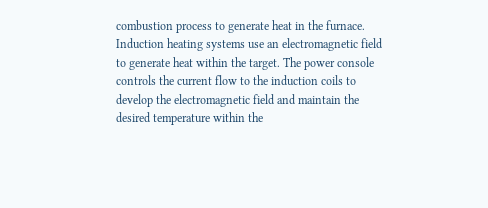combustion process to generate heat in the furnace. Induction heating systems use an electromagnetic field to generate heat within the target. The power console controls the current flow to the induction coils to develop the electromagnetic field and maintain the desired temperature within the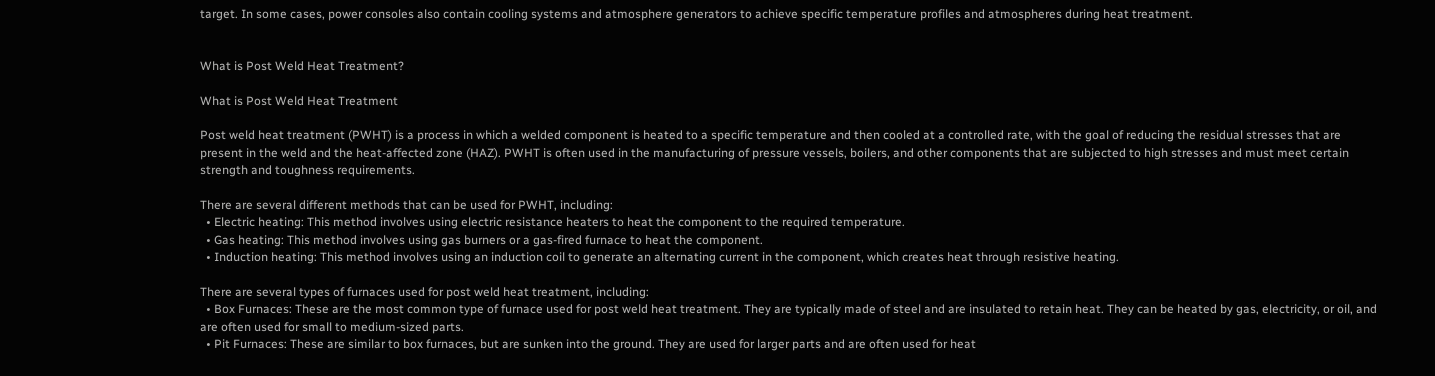target. In some cases, power consoles also contain cooling systems and atmosphere generators to achieve specific temperature profiles and atmospheres during heat treatment.


What is Post Weld Heat Treatment?

What is Post Weld Heat Treatment

Post weld heat treatment (PWHT) is a process in which a welded component is heated to a specific temperature and then cooled at a controlled rate, with the goal of reducing the residual stresses that are present in the weld and the heat-affected zone (HAZ). PWHT is often used in the manufacturing of pressure vessels, boilers, and other components that are subjected to high stresses and must meet certain strength and toughness requirements.

There are several different methods that can be used for PWHT, including:
  • Electric heating: This method involves using electric resistance heaters to heat the component to the required temperature.
  • Gas heating: This method involves using gas burners or a gas-fired furnace to heat the component.
  • Induction heating: This method involves using an induction coil to generate an alternating current in the component, which creates heat through resistive heating.

There are several types of furnaces used for post weld heat treatment, including:
  • Box Furnaces: These are the most common type of furnace used for post weld heat treatment. They are typically made of steel and are insulated to retain heat. They can be heated by gas, electricity, or oil, and are often used for small to medium-sized parts.
  • Pit Furnaces: These are similar to box furnaces, but are sunken into the ground. They are used for larger parts and are often used for heat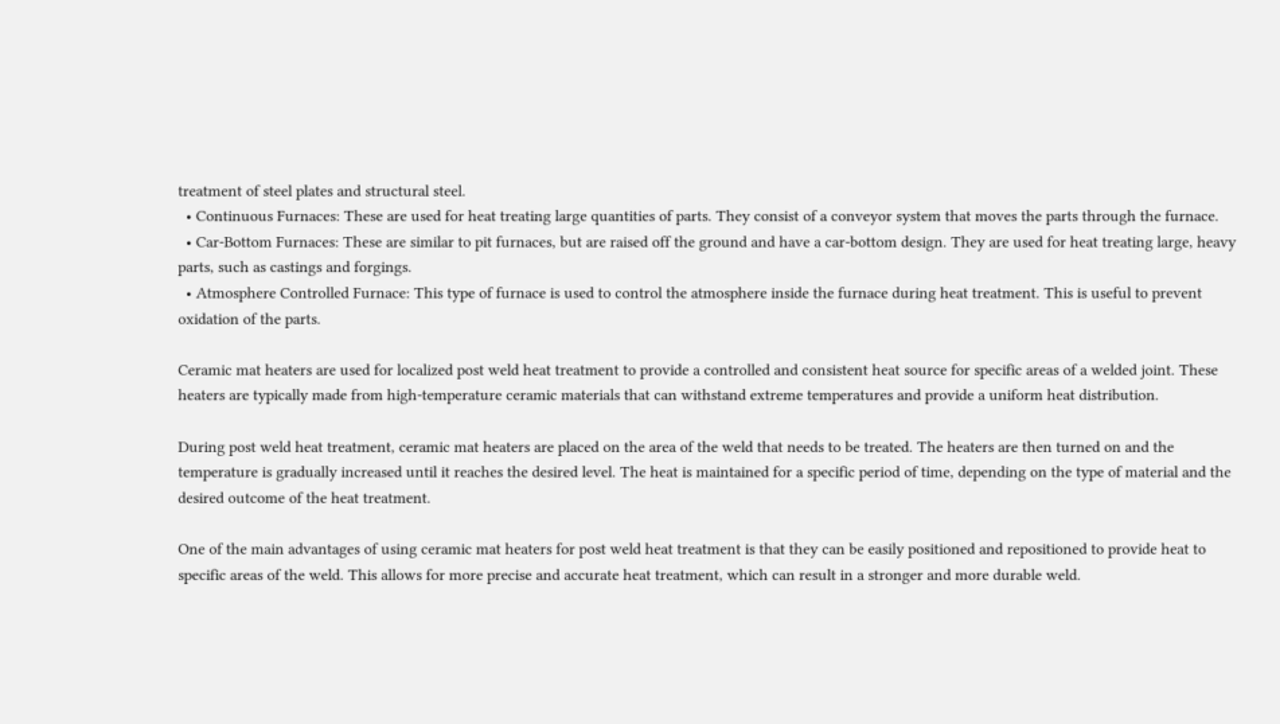treatment of steel plates and structural steel.
  • Continuous Furnaces: These are used for heat treating large quantities of parts. They consist of a conveyor system that moves the parts through the furnace.
  • Car-Bottom Furnaces: These are similar to pit furnaces, but are raised off the ground and have a car-bottom design. They are used for heat treating large, heavy parts, such as castings and forgings.
  • Atmosphere Controlled Furnace: This type of furnace is used to control the atmosphere inside the furnace during heat treatment. This is useful to prevent oxidation of the parts.

Ceramic mat heaters are used for localized post weld heat treatment to provide a controlled and consistent heat source for specific areas of a welded joint. These heaters are typically made from high-temperature ceramic materials that can withstand extreme temperatures and provide a uniform heat distribution.

During post weld heat treatment, ceramic mat heaters are placed on the area of the weld that needs to be treated. The heaters are then turned on and the temperature is gradually increased until it reaches the desired level. The heat is maintained for a specific period of time, depending on the type of material and the desired outcome of the heat treatment.

One of the main advantages of using ceramic mat heaters for post weld heat treatment is that they can be easily positioned and repositioned to provide heat to specific areas of the weld. This allows for more precise and accurate heat treatment, which can result in a stronger and more durable weld.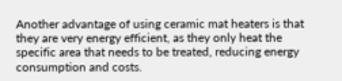Another advantage of using ceramic mat heaters is that they are very energy efficient, as they only heat the specific area that needs to be treated, reducing energy consumption and costs.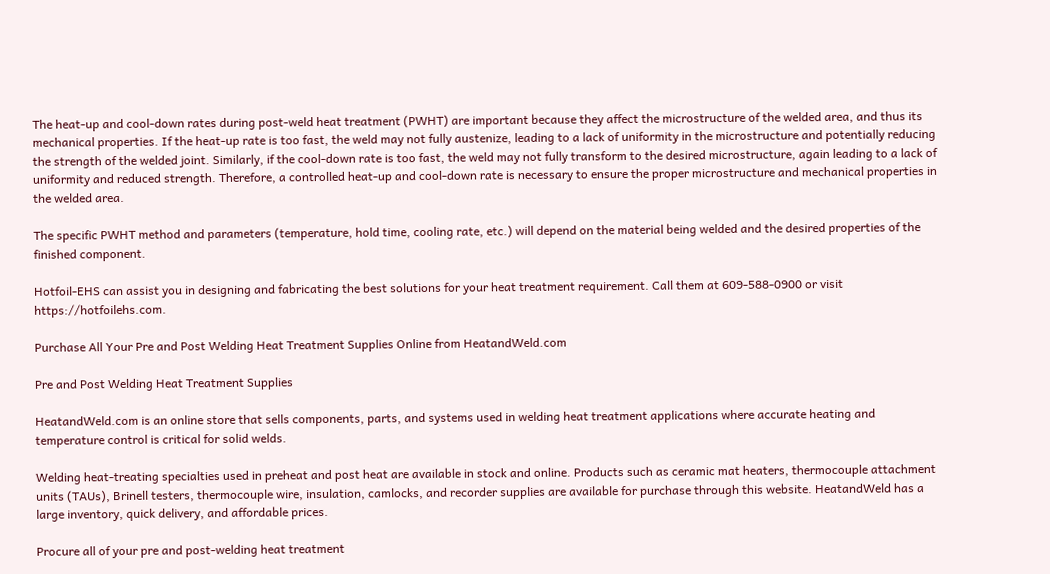The heat-up and cool-down rates during post-weld heat treatment (PWHT) are important because they affect the microstructure of the welded area, and thus its mechanical properties. If the heat-up rate is too fast, the weld may not fully austenize, leading to a lack of uniformity in the microstructure and potentially reducing the strength of the welded joint. Similarly, if the cool-down rate is too fast, the weld may not fully transform to the desired microstructure, again leading to a lack of uniformity and reduced strength. Therefore, a controlled heat-up and cool-down rate is necessary to ensure the proper microstructure and mechanical properties in the welded area.

The specific PWHT method and parameters (temperature, hold time, cooling rate, etc.) will depend on the material being welded and the desired properties of the finished component.

Hotfoil-EHS can assist you in designing and fabricating the best solutions for your heat treatment requirement. Call them at 609-588-0900 or visit https://hotfoilehs.com.

Purchase All Your Pre and Post Welding Heat Treatment Supplies Online from HeatandWeld.com

Pre and Post Welding Heat Treatment Supplies

HeatandWeld.com is an online store that sells components, parts, and systems used in welding heat treatment applications where accurate heating and temperature control is critical for solid welds.

Welding heat-treating specialties used in preheat and post heat are available in stock and online. Products such as ceramic mat heaters, thermocouple attachment units (TAUs), Brinell testers, thermocouple wire, insulation, camlocks, and recorder supplies are available for purchase through this website. HeatandWeld has a large inventory, quick delivery, and affordable prices.

Procure all of your pre and post-welding heat treatment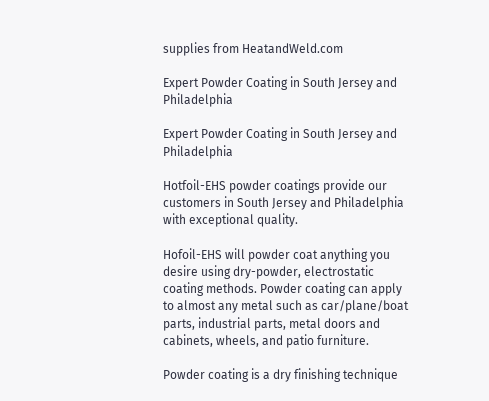supplies from HeatandWeld.com

Expert Powder Coating in South Jersey and Philadelphia

Expert Powder Coating in South Jersey and Philadelphia

Hotfoil-EHS powder coatings provide our customers in South Jersey and Philadelphia with exceptional quality.

Hofoil-EHS will powder coat anything you desire using dry-powder, electrostatic coating methods. Powder coating can apply to almost any metal such as car/plane/boat parts, industrial parts, metal doors and cabinets, wheels, and patio furniture.

Powder coating is a dry finishing technique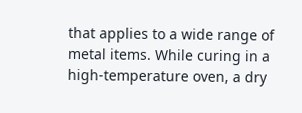that applies to a wide range of metal items. While curing in a high-temperature oven, a dry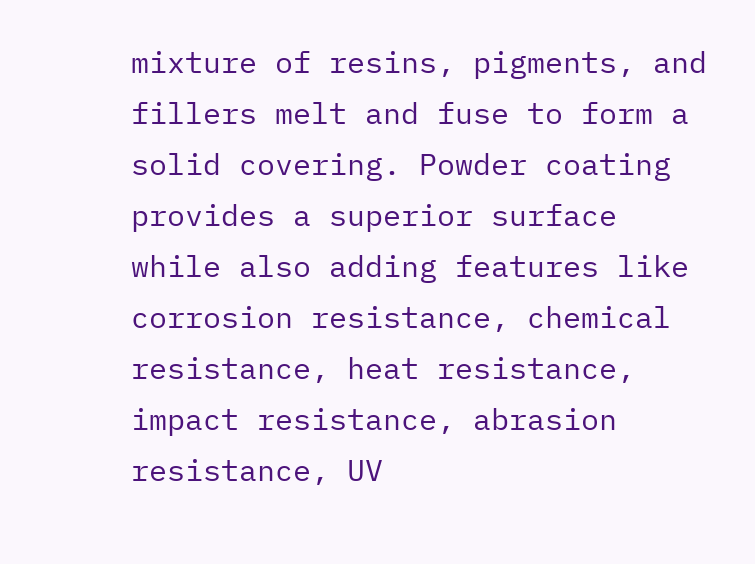mixture of resins, pigments, and fillers melt and fuse to form a solid covering. Powder coating provides a superior surface while also adding features like corrosion resistance, chemical resistance, heat resistance, impact resistance, abrasion resistance, UV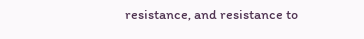resistance, and resistance to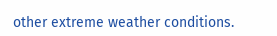other extreme weather conditions.